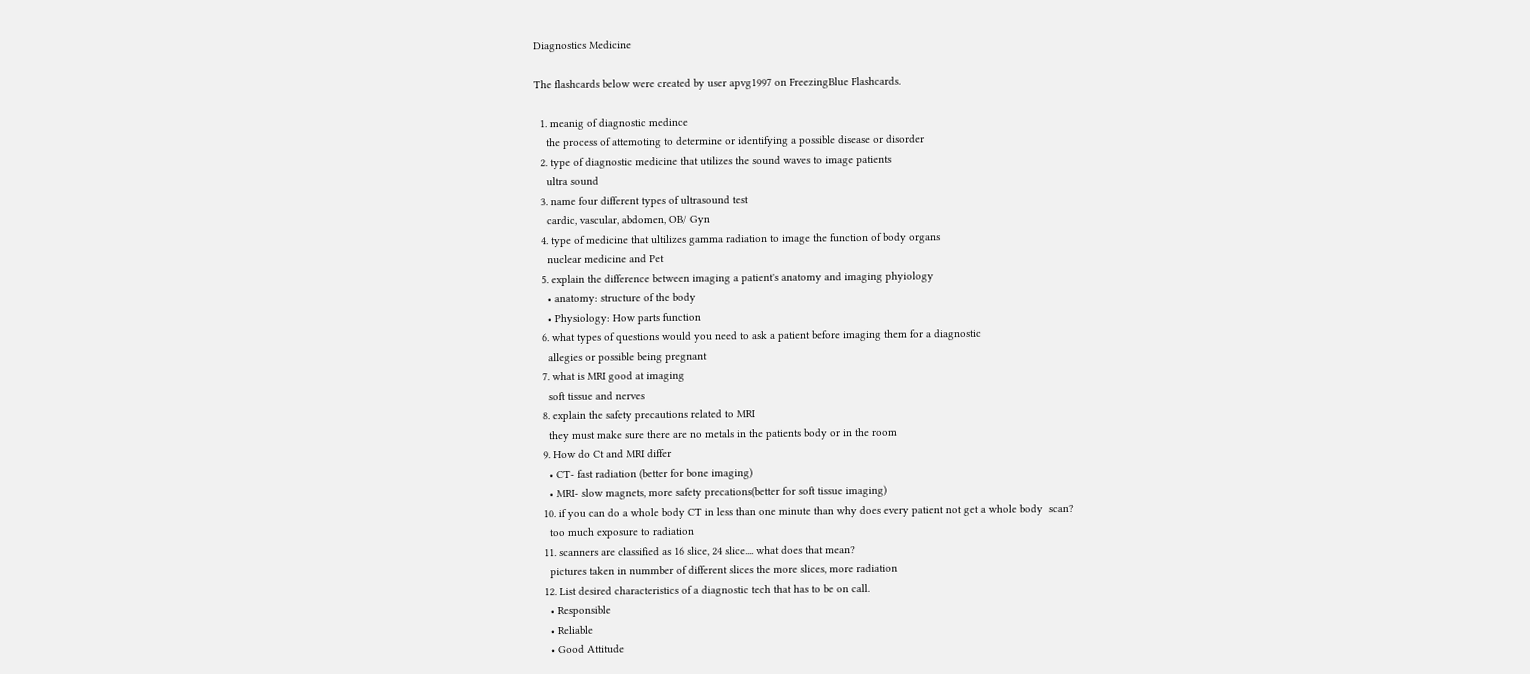Diagnostics Medicine

The flashcards below were created by user apvg1997 on FreezingBlue Flashcards.

  1. meanig of diagnostic medince
    the process of attemoting to determine or identifying a possible disease or disorder
  2. type of diagnostic medicine that utilizes the sound waves to image patients
    ultra sound
  3. name four different types of ultrasound test
    cardic, vascular, abdomen, OB/ Gyn
  4. type of medicine that ultilizes gamma radiation to image the function of body organs
    nuclear medicine and Pet
  5. explain the difference between imaging a patient's anatomy and imaging phyiology
    • anatomy: structure of the body
    • Physiology: How parts function
  6. what types of questions would you need to ask a patient before imaging them for a diagnostic
    allegies or possible being pregnant
  7. what is MRI good at imaging
    soft tissue and nerves
  8. explain the safety precautions related to MRI
    they must make sure there are no metals in the patients body or in the room
  9. How do Ct and MRI differ
    • CT- fast radiation (better for bone imaging)
    • MRI- slow magnets, more safety precations(better for soft tissue imaging)
  10. if you can do a whole body CT in less than one minute than why does every patient not get a whole body  scan?
    too much exposure to radiation
  11. scanners are classified as 16 slice, 24 slice.... what does that mean?
    pictures taken in nummber of different slices the more slices, more radiation
  12. List desired characteristics of a diagnostic tech that has to be on call.
    • Responsible
    • Reliable
    • Good Attitude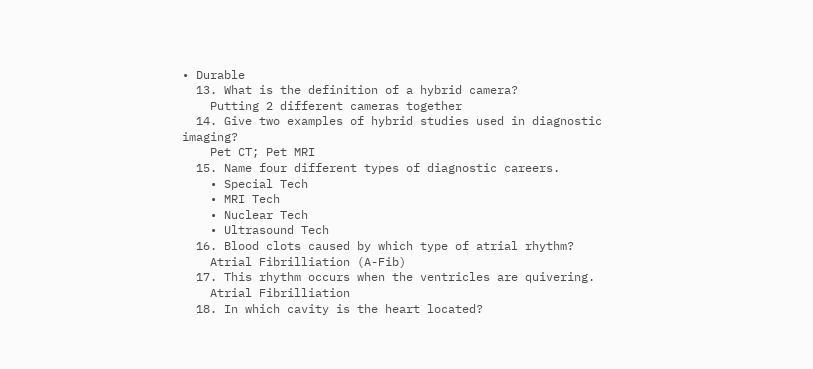• Durable
  13. What is the definition of a hybrid camera?
    Putting 2 different cameras together
  14. Give two examples of hybrid studies used in diagnostic imaging?
    Pet CT; Pet MRI
  15. Name four different types of diagnostic careers.
    • Special Tech
    • MRI Tech
    • Nuclear Tech
    • Ultrasound Tech
  16. Blood clots caused by which type of atrial rhythm?
    Atrial Fibrilliation (A-Fib)
  17. This rhythm occurs when the ventricles are quivering.
    Atrial Fibrilliation
  18. In which cavity is the heart located?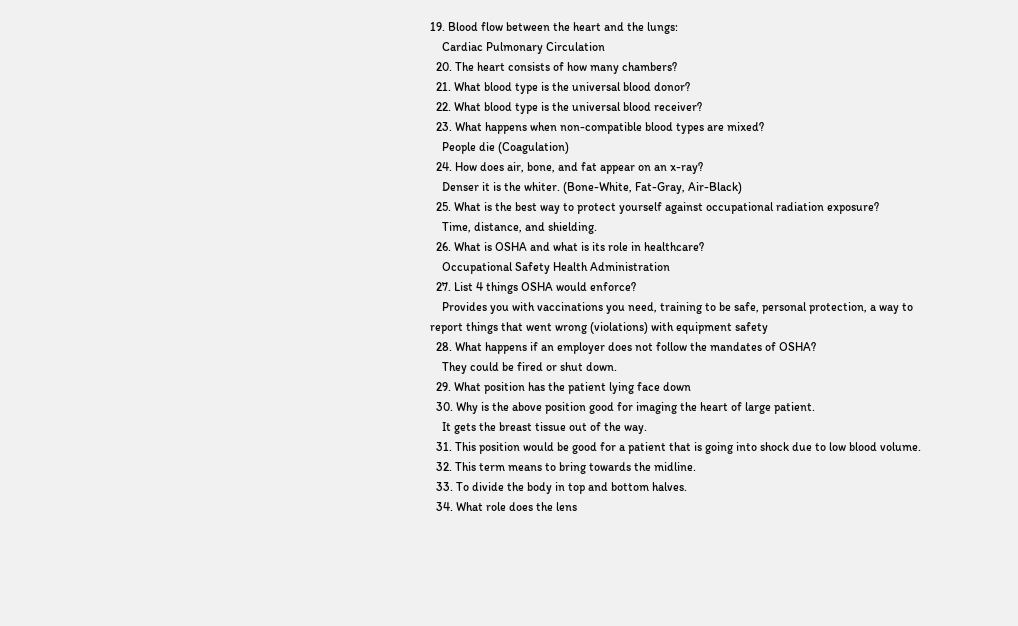19. Blood flow between the heart and the lungs:
    Cardiac Pulmonary Circulation
  20. The heart consists of how many chambers?
  21. What blood type is the universal blood donor?
  22. What blood type is the universal blood receiver?
  23. What happens when non-compatible blood types are mixed?
    People die (Coagulation)
  24. How does air, bone, and fat appear on an x-ray?
    Denser it is the whiter. (Bone-White, Fat-Gray, Air-Black)
  25. What is the best way to protect yourself against occupational radiation exposure?
    Time, distance, and shielding.
  26. What is OSHA and what is its role in healthcare?
    Occupational Safety Health Administration
  27. List 4 things OSHA would enforce?
    Provides you with vaccinations you need, training to be safe, personal protection, a way to report things that went wrong (violations) with equipment safety
  28. What happens if an employer does not follow the mandates of OSHA?
    They could be fired or shut down.
  29. What position has the patient lying face down
  30. Why is the above position good for imaging the heart of large patient.
    It gets the breast tissue out of the way.
  31. This position would be good for a patient that is going into shock due to low blood volume.
  32. This term means to bring towards the midline.
  33. To divide the body in top and bottom halves.
  34. What role does the lens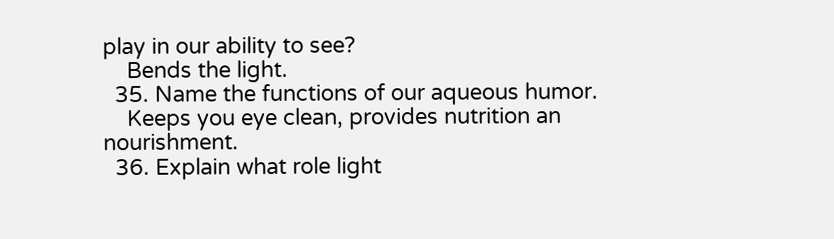play in our ability to see?
    Bends the light.
  35. Name the functions of our aqueous humor.
    Keeps you eye clean, provides nutrition an nourishment.
  36. Explain what role light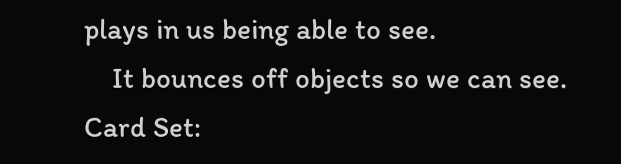plays in us being able to see.
    It bounces off objects so we can see.
Card Set: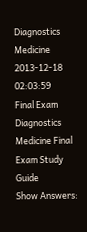Diagnostics Medicine
2013-12-18 02:03:59
Final Exam
Diagnostics Medicine Final Exam Study Guide
Show Answers: